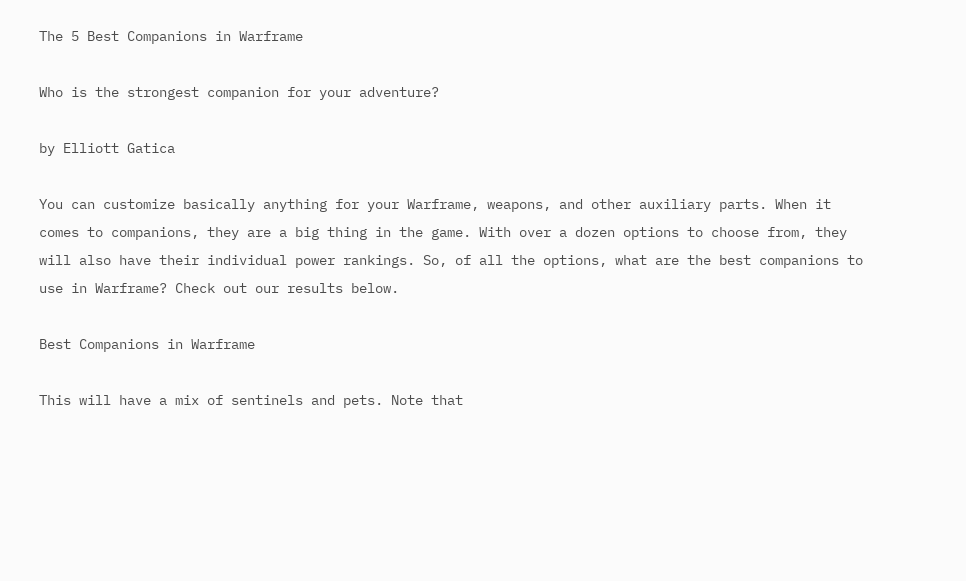The 5 Best Companions in Warframe

Who is the strongest companion for your adventure?

by Elliott Gatica

You can customize basically anything for your Warframe, weapons, and other auxiliary parts. When it comes to companions, they are a big thing in the game. With over a dozen options to choose from, they will also have their individual power rankings. So, of all the options, what are the best companions to use in Warframe? Check out our results below.

Best Companions in Warframe

This will have a mix of sentinels and pets. Note that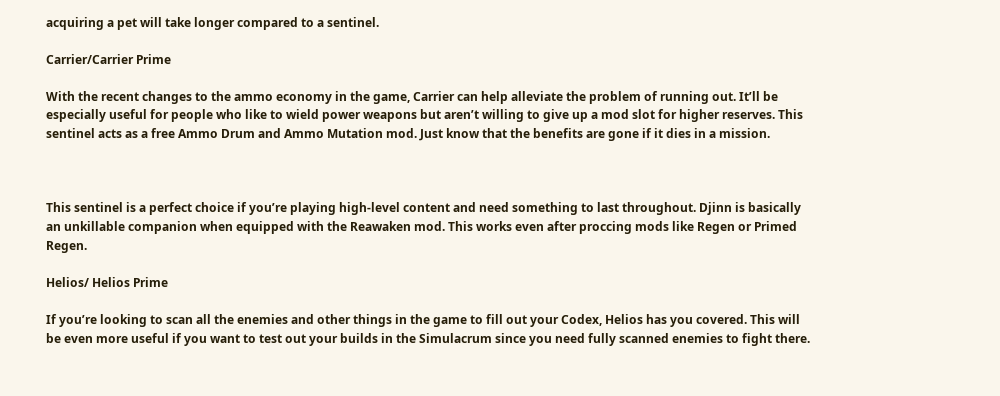acquiring a pet will take longer compared to a sentinel.

Carrier/Carrier Prime

With the recent changes to the ammo economy in the game, Carrier can help alleviate the problem of running out. It’ll be especially useful for people who like to wield power weapons but aren’t willing to give up a mod slot for higher reserves. This sentinel acts as a free Ammo Drum and Ammo Mutation mod. Just know that the benefits are gone if it dies in a mission.



This sentinel is a perfect choice if you’re playing high-level content and need something to last throughout. Djinn is basically an unkillable companion when equipped with the Reawaken mod. This works even after proccing mods like Regen or Primed Regen.

Helios/ Helios Prime

If you’re looking to scan all the enemies and other things in the game to fill out your Codex, Helios has you covered. This will be even more useful if you want to test out your builds in the Simulacrum since you need fully scanned enemies to fight there.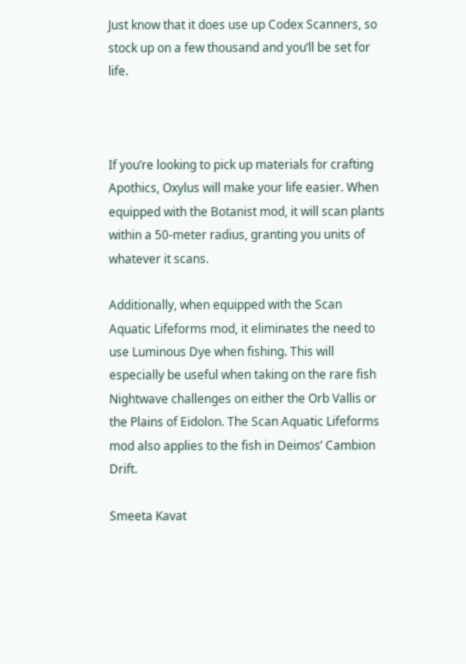Just know that it does use up Codex Scanners, so stock up on a few thousand and you’ll be set for life.



If you’re looking to pick up materials for crafting Apothics, Oxylus will make your life easier. When equipped with the Botanist mod, it will scan plants within a 50-meter radius, granting you units of whatever it scans.

Additionally, when equipped with the Scan Aquatic Lifeforms mod, it eliminates the need to use Luminous Dye when fishing. This will especially be useful when taking on the rare fish Nightwave challenges on either the Orb Vallis or the Plains of Eidolon. The Scan Aquatic Lifeforms mod also applies to the fish in Deimos’ Cambion Drift.

Smeeta Kavat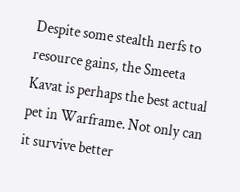Despite some stealth nerfs to resource gains, the Smeeta Kavat is perhaps the best actual pet in Warframe. Not only can it survive better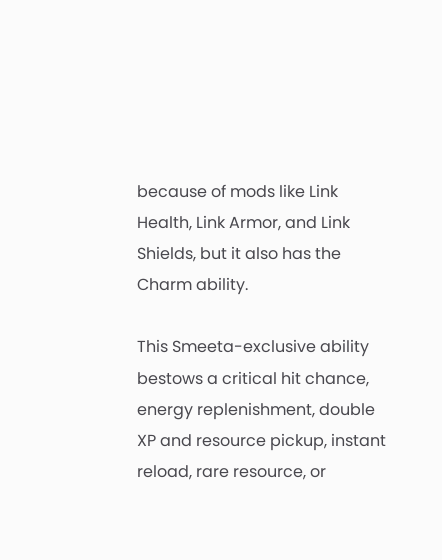because of mods like Link Health, Link Armor, and Link Shields, but it also has the Charm ability.

This Smeeta-exclusive ability bestows a critical hit chance, energy replenishment, double XP and resource pickup, instant reload, rare resource, or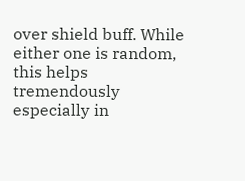over shield buff. While either one is random, this helps tremendously especially in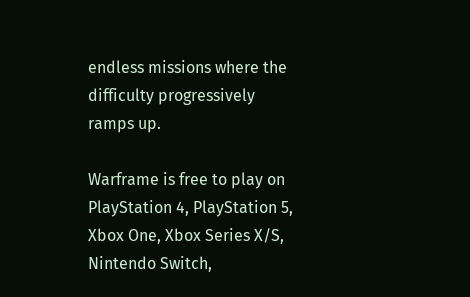endless missions where the difficulty progressively ramps up.

Warframe is free to play on PlayStation 4, PlayStation 5, Xbox One, Xbox Series X/S, Nintendo Switch,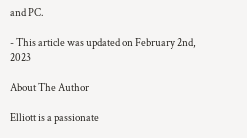and PC.

- This article was updated on February 2nd, 2023

About The Author

Elliott is a passionate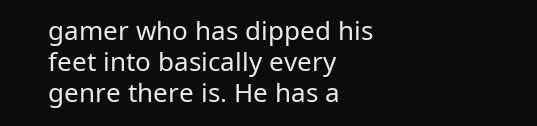gamer who has dipped his feet into basically every genre there is. He has a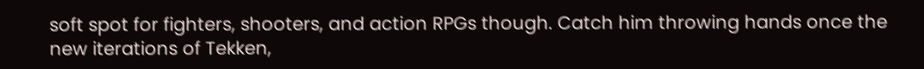soft spot for fighters, shooters, and action RPGs though. Catch him throwing hands once the new iterations of Tekken,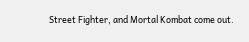Street Fighter, and Mortal Kombat come out.